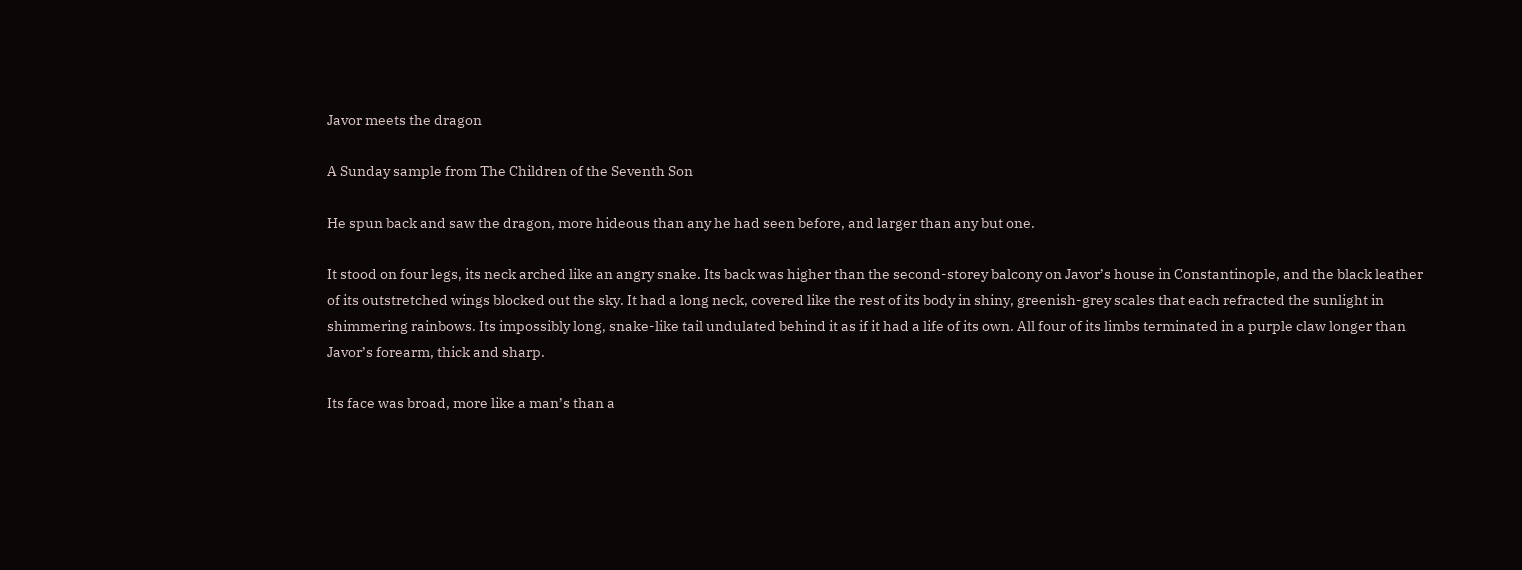Javor meets the dragon

A Sunday sample from The Children of the Seventh Son

He spun back and saw the dragon, more hideous than any he had seen before, and larger than any but one.

It stood on four legs, its neck arched like an angry snake. Its back was higher than the second-storey balcony on Javor’s house in Constantinople, and the black leather of its outstretched wings blocked out the sky. It had a long neck, covered like the rest of its body in shiny, greenish-grey scales that each refracted the sunlight in shimmering rainbows. Its impossibly long, snake-like tail undulated behind it as if it had a life of its own. All four of its limbs terminated in a purple claw longer than Javor’s forearm, thick and sharp.

Its face was broad, more like a man’s than a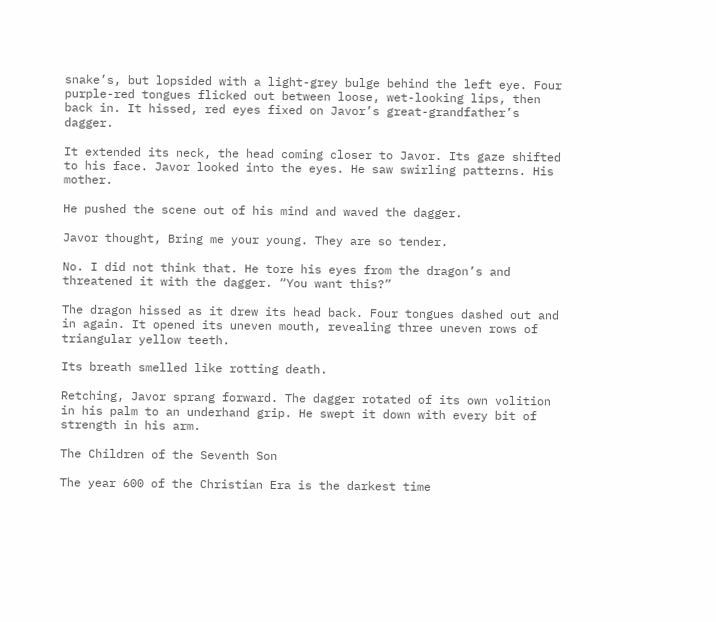snake’s, but lopsided with a light-grey bulge behind the left eye. Four purple-red tongues flicked out between loose, wet-looking lips, then back in. It hissed, red eyes fixed on Javor’s great-grandfather’s dagger.

It extended its neck, the head coming closer to Javor. Its gaze shifted to his face. Javor looked into the eyes. He saw swirling patterns. His mother.

He pushed the scene out of his mind and waved the dagger.

Javor thought, Bring me your young. They are so tender.

No. I did not think that. He tore his eyes from the dragon’s and threatened it with the dagger. “You want this?”

The dragon hissed as it drew its head back. Four tongues dashed out and in again. It opened its uneven mouth, revealing three uneven rows of triangular yellow teeth.

Its breath smelled like rotting death.

Retching, Javor sprang forward. The dagger rotated of its own volition in his palm to an underhand grip. He swept it down with every bit of strength in his arm.

The Children of the Seventh Son

The year 600 of the Christian Era is the darkest time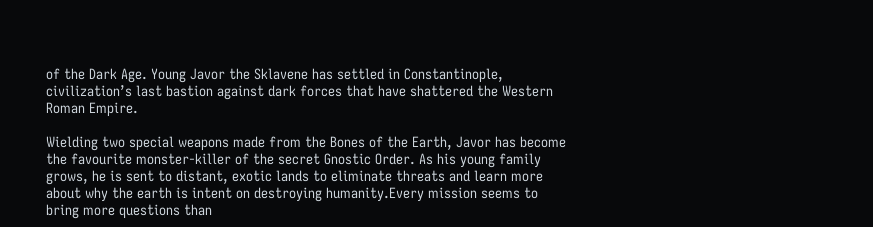of the Dark Age. Young Javor the Sklavene has settled in Constantinople, civilization’s last bastion against dark forces that have shattered the Western Roman Empire.

Wielding two special weapons made from the Bones of the Earth, Javor has become the favourite monster-killer of the secret Gnostic Order. As his young family grows, he is sent to distant, exotic lands to eliminate threats and learn more about why the earth is intent on destroying humanity.Every mission seems to bring more questions than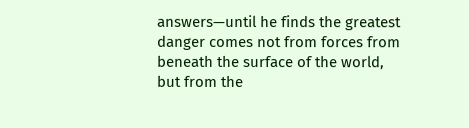answers—until he finds the greatest danger comes not from forces from beneath the surface of the world, but from the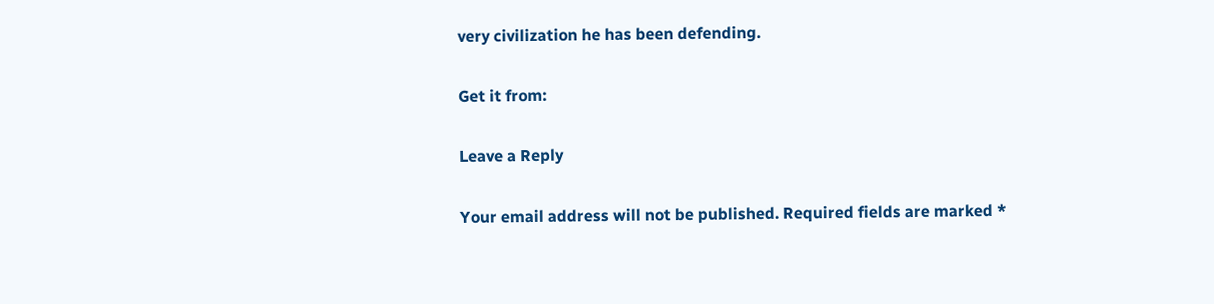very civilization he has been defending.

Get it from:

Leave a Reply

Your email address will not be published. Required fields are marked *